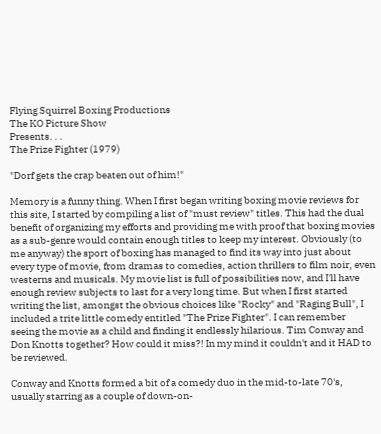Flying Squirrel Boxing Productions
The KO Picture Show
Presents. . .
The Prize Fighter (1979)

"Dorf gets the crap beaten out of him!"

Memory is a funny thing. When I first began writing boxing movie reviews for this site, I started by compiling a list of "must review" titles. This had the dual benefit of organizing my efforts and providing me with proof that boxing movies as a sub-genre would contain enough titles to keep my interest. Obviously (to me anyway) the sport of boxing has managed to find its way into just about every type of movie, from dramas to comedies, action thrillers to film noir, even westerns and musicals. My movie list is full of possibilities now, and I'll have enough review subjects to last for a very long time. But when I first started writing the list, amongst the obvious choices like "Rocky" and "Raging Bull", I included a trite little comedy entitled "The Prize Fighter". I can remember seeing the movie as a child and finding it endlessly hilarious. Tim Conway and Don Knotts together? How could it miss?! In my mind it couldn't and it HAD to be reviewed.

Conway and Knotts formed a bit of a comedy duo in the mid-to-late 70's, usually starring as a couple of down-on-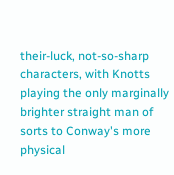their-luck, not-so-sharp characters, with Knotts playing the only marginally brighter straight man of sorts to Conway's more physical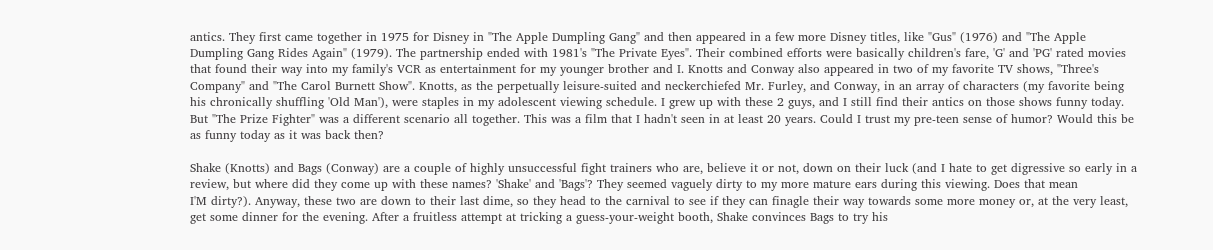antics. They first came together in 1975 for Disney in "The Apple Dumpling Gang" and then appeared in a few more Disney titles, like "Gus" (1976) and "The Apple Dumpling Gang Rides Again" (1979). The partnership ended with 1981's "The Private Eyes". Their combined efforts were basically children's fare, 'G' and 'PG' rated movies that found their way into my family's VCR as entertainment for my younger brother and I. Knotts and Conway also appeared in two of my favorite TV shows, "Three's Company" and "The Carol Burnett Show". Knotts, as the perpetually leisure-suited and neckerchiefed Mr. Furley, and Conway, in an array of characters (my favorite being his chronically shuffling 'Old Man'), were staples in my adolescent viewing schedule. I grew up with these 2 guys, and I still find their antics on those shows funny today. But "The Prize Fighter" was a different scenario all together. This was a film that I hadn't seen in at least 20 years. Could I trust my pre-teen sense of humor? Would this be as funny today as it was back then?

Shake (Knotts) and Bags (Conway) are a couple of highly unsuccessful fight trainers who are, believe it or not, down on their luck (and I hate to get digressive so early in a review, but where did they come up with these names? 'Shake' and 'Bags'? They seemed vaguely dirty to my more mature ears during this viewing. Does that mean
I'M dirty?). Anyway, these two are down to their last dime, so they head to the carnival to see if they can finagle their way towards some more money or, at the very least, get some dinner for the evening. After a fruitless attempt at tricking a guess-your-weight booth, Shake convinces Bags to try his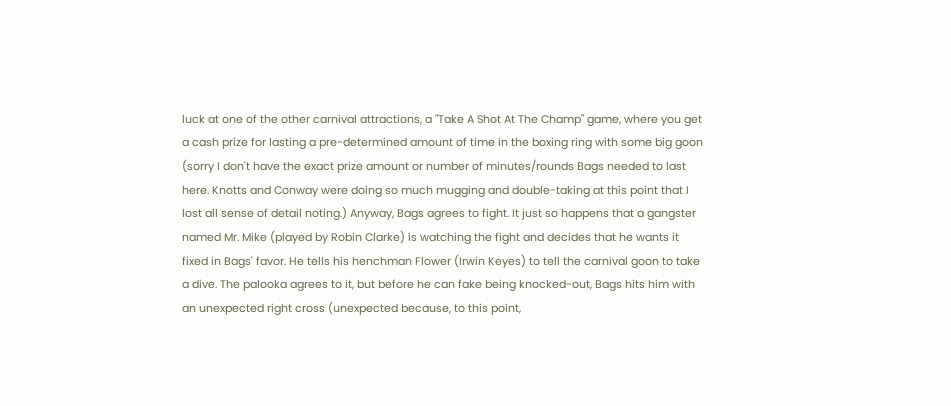luck at one of the other carnival attractions, a "Take A Shot At The Champ" game, where you get a cash prize for lasting a pre-determined amount of time in the boxing ring with some big goon (sorry I don't have the exact prize amount or number of minutes/rounds Bags needed to last here. Knotts and Conway were doing so much mugging and double-taking at this point that I lost all sense of detail noting.) Anyway, Bags agrees to fight. It just so happens that a gangster named Mr. Mike (played by Robin Clarke) is watching the fight and decides that he wants it fixed in Bags' favor. He tells his henchman Flower (Irwin Keyes) to tell the carnival goon to take a dive. The palooka agrees to it, but before he can fake being knocked-out, Bags hits him with an unexpected right cross (unexpected because, to this point,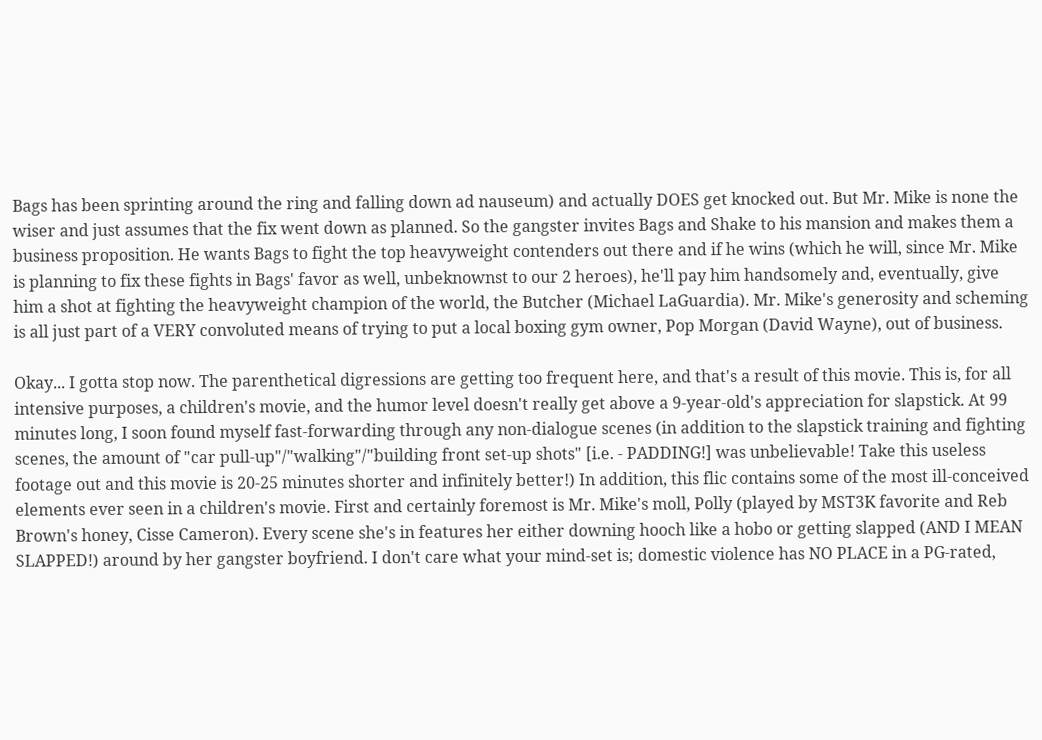Bags has been sprinting around the ring and falling down ad nauseum) and actually DOES get knocked out. But Mr. Mike is none the wiser and just assumes that the fix went down as planned. So the gangster invites Bags and Shake to his mansion and makes them a business proposition. He wants Bags to fight the top heavyweight contenders out there and if he wins (which he will, since Mr. Mike is planning to fix these fights in Bags' favor as well, unbeknownst to our 2 heroes), he'll pay him handsomely and, eventually, give him a shot at fighting the heavyweight champion of the world, the Butcher (Michael LaGuardia). Mr. Mike's generosity and scheming is all just part of a VERY convoluted means of trying to put a local boxing gym owner, Pop Morgan (David Wayne), out of business.

Okay... I gotta stop now. The parenthetical digressions are getting too frequent here, and that's a result of this movie. This is, for all intensive purposes, a children's movie, and the humor level doesn't really get above a 9-year-old's appreciation for slapstick. At 99 minutes long, I soon found myself fast-forwarding through any non-dialogue scenes (in addition to the slapstick training and fighting scenes, the amount of "car pull-up"/"walking"/"building front set-up shots" [i.e. - PADDING!] was unbelievable! Take this useless footage out and this movie is 20-25 minutes shorter and infinitely better!) In addition, this flic contains some of the most ill-conceived elements ever seen in a children's movie. First and certainly foremost is Mr. Mike's moll, Polly (played by MST3K favorite and Reb Brown's honey, Cisse Cameron). Every scene she's in features her either downing hooch like a hobo or getting slapped (AND I MEAN
SLAPPED!) around by her gangster boyfriend. I don't care what your mind-set is; domestic violence has NO PLACE in a PG-rated,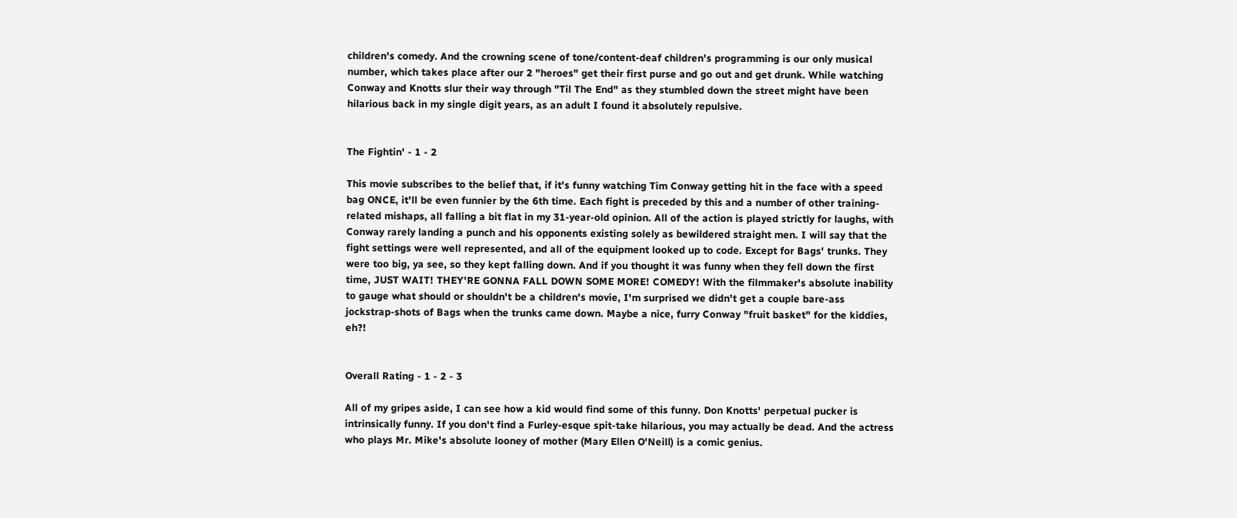children's comedy. And the crowning scene of tone/content-deaf children's programming is our only musical number, which takes place after our 2 "heroes" get their first purse and go out and get drunk. While watching Conway and Knotts slur their way through "Til The End" as they stumbled down the street might have been hilarious back in my single digit years, as an adult I found it absolutely repulsive.


The Fightin' - 1 - 2

This movie subscribes to the belief that, if it's funny watching Tim Conway getting hit in the face with a speed bag ONCE, it'll be even funnier by the 6th time. Each fight is preceded by this and a number of other training-related mishaps, all falling a bit flat in my 31-year-old opinion. All of the action is played strictly for laughs, with Conway rarely landing a punch and his opponents existing solely as bewildered straight men. I will say that the fight settings were well represented, and all of the equipment looked up to code. Except for Bags' trunks. They were too big, ya see, so they kept falling down. And if you thought it was funny when they fell down the first time, JUST WAIT! THEY'RE GONNA FALL DOWN SOME MORE! COMEDY! With the filmmaker's absolute inability to gauge what should or shouldn't be a children's movie, I'm surprised we didn't get a couple bare-ass jockstrap-shots of Bags when the trunks came down. Maybe a nice, furry Conway "fruit basket" for the kiddies, eh?!


Overall Rating - 1 - 2 - 3

All of my gripes aside, I can see how a kid would find some of this funny. Don Knotts' perpetual pucker is intrinsically funny. If you don't find a Furley-esque spit-take hilarious, you may actually be dead. And the actress who plays Mr. Mike's absolute looney of mother (Mary Ellen O'Neill) is a comic genius.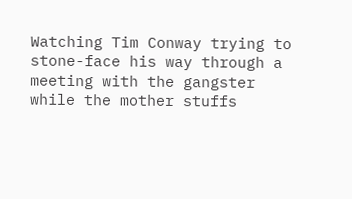Watching Tim Conway trying to stone-face his way through a meeting with the gangster while the mother stuffs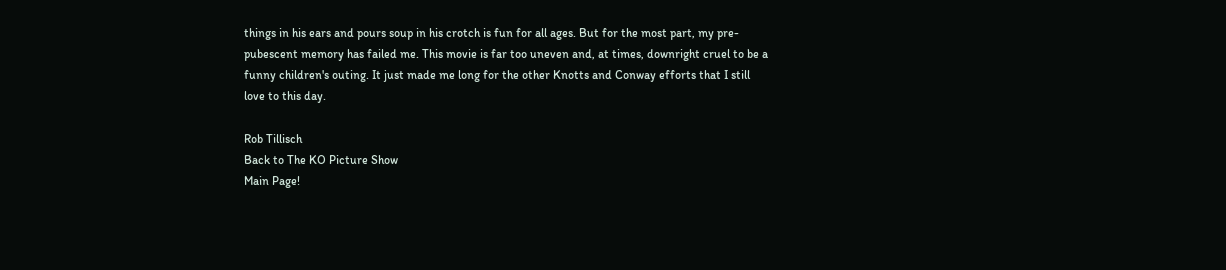things in his ears and pours soup in his crotch is fun for all ages. But for the most part, my pre-pubescent memory has failed me. This movie is far too uneven and, at times, downright cruel to be a funny children's outing. It just made me long for the other Knotts and Conway efforts that I still love to this day.

Rob Tillisch
Back to The KO Picture Show
Main Page!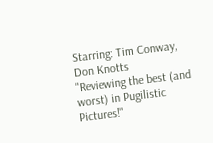Starring: Tim Conway,
Don Knotts
"Reviewing the best (and worst) in Pugilistic Pictures!"